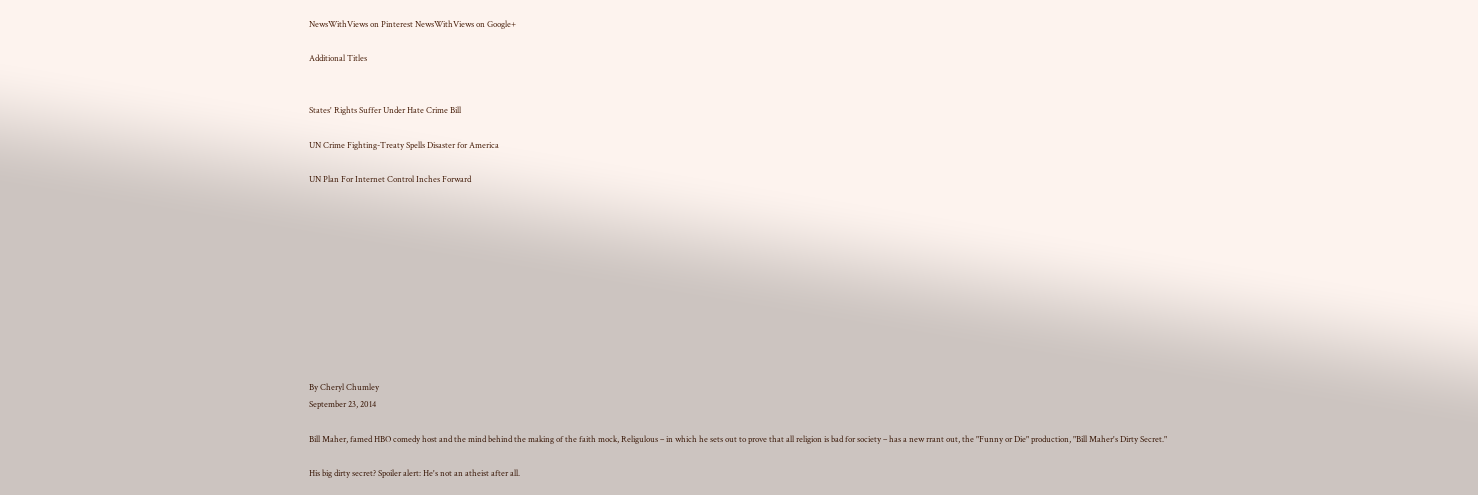NewsWithViews on Pinterest NewsWithViews on Google+

Additional Titles


States' Rights Suffer Under Hate Crime Bill

UN Crime Fighting-Treaty Spells Disaster for America

UN Plan For Internet Control Inches Forward











By Cheryl Chumley
September 23, 2014

Bill Maher, famed HBO comedy host and the mind behind the making of the faith mock, Religulous – in which he sets out to prove that all religion is bad for society – has a new rrant out, the "Funny or Die" production, "Bill Maher's Dirty Secret."

His big dirty secret? Spoiler alert: He's not an atheist after all.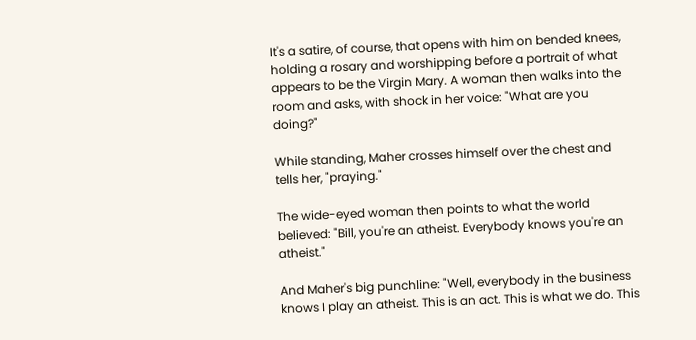It's a satire, of course, that opens with him on bended knees, holding a rosary and worshipping before a portrait of what appears to be the Virgin Mary. A woman then walks into the room and asks, with shock in her voice: "What are you doing?"

While standing, Maher crosses himself over the chest and tells her, "praying."

The wide-eyed woman then points to what the world believed: "Bill, you're an atheist. Everybody knows you're an atheist."

And Maher's big punchline: "Well, everybody in the business knows I play an atheist. This is an act. This is what we do. This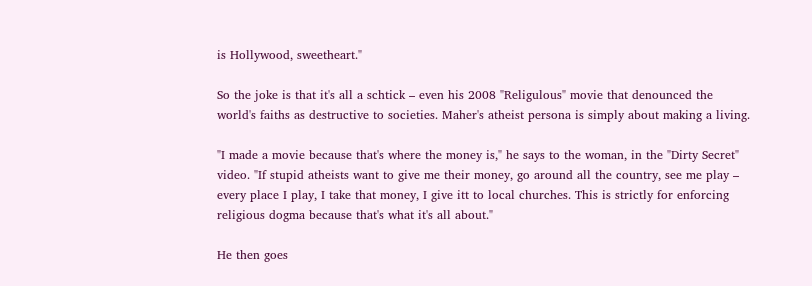is Hollywood, sweetheart."

So the joke is that it's all a schtick – even his 2008 "Religulous" movie that denounced the world's faiths as destructive to societies. Maher's atheist persona is simply about making a living.

"I made a movie because that's where the money is," he says to the woman, in the "Dirty Secret" video. "If stupid atheists want to give me their money, go around all the country, see me play – every place I play, I take that money, I give itt to local churches. This is strictly for enforcing religious dogma because that's what it's all about."

He then goes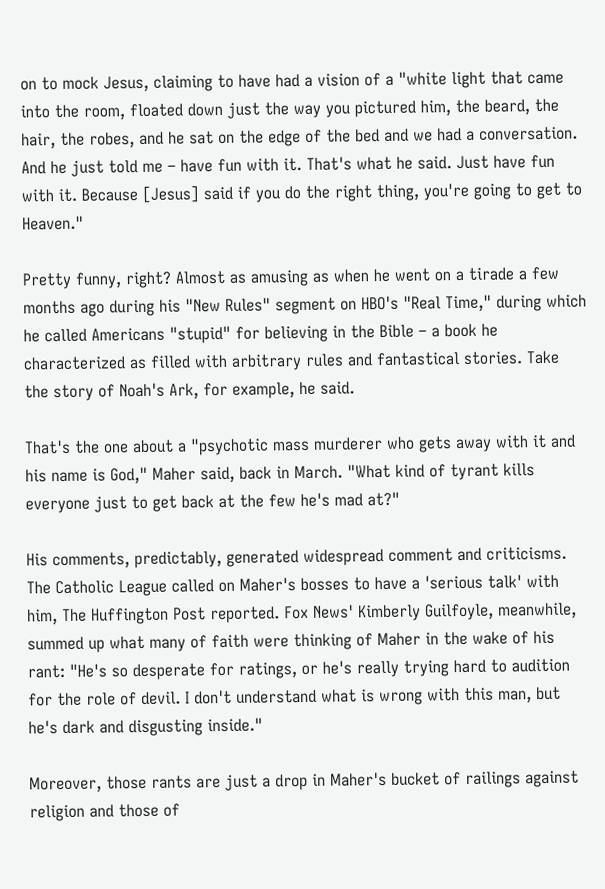on to mock Jesus, claiming to have had a vision of a "white light that came into the room, floated down just the way you pictured him, the beard, the hair, the robes, and he sat on the edge of the bed and we had a conversation. And he just told me – have fun with it. That's what he said. Just have fun with it. Because [Jesus] said if you do the right thing, you're going to get to Heaven."

Pretty funny, right? Almost as amusing as when he went on a tirade a few months ago during his "New Rules" segment on HBO's "Real Time," during which he called Americans "stupid" for believing in the Bible – a book he characterized as filled with arbitrary rules and fantastical stories. Take the story of Noah's Ark, for example, he said.

That's the one about a "psychotic mass murderer who gets away with it and his name is God," Maher said, back in March. "What kind of tyrant kills everyone just to get back at the few he's mad at?"

His comments, predictably, generated widespread comment and criticisms. The Catholic League called on Maher's bosses to have a 'serious talk' with him, The Huffington Post reported. Fox News' Kimberly Guilfoyle, meanwhile, summed up what many of faith were thinking of Maher in the wake of his rant: "He's so desperate for ratings, or he's really trying hard to audition for the role of devil. I don't understand what is wrong with this man, but he's dark and disgusting inside."

Moreover, those rants are just a drop in Maher's bucket of railings against religion and those of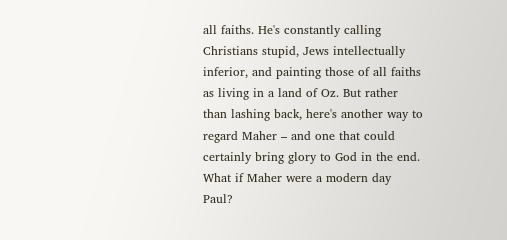all faiths. He's constantly calling Christians stupid, Jews intellectually inferior, and painting those of all faiths as living in a land of Oz. But rather than lashing back, here's another way to regard Maher – and one that could certainly bring glory to God in the end. What if Maher were a modern day Paul?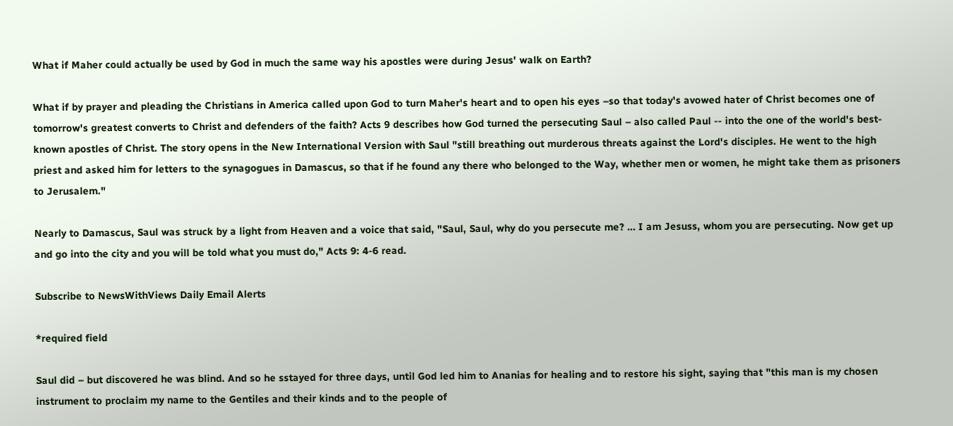What if Maher could actually be used by God in much the same way his apostles were during Jesus' walk on Earth?

What if by prayer and pleading the Christians in America called upon God to turn Maher's heart and to open his eyes –so that today's avowed hater of Christ becomes one of tomorrow's greatest converts to Christ and defenders of the faith? Acts 9 describes how God turned the persecuting Saul – also called Paul -- into the one of the world's best-known apostles of Christ. The story opens in the New International Version with Saul "still breathing out murderous threats against the Lord's disciples. He went to the high priest and asked him for letters to the synagogues in Damascus, so that if he found any there who belonged to the Way, whether men or women, he might take them as prisoners to Jerusalem."

Nearly to Damascus, Saul was struck by a light from Heaven and a voice that said, "Saul, Saul, why do you persecute me? … I am Jesuss, whom you are persecuting. Now get up and go into the city and you will be told what you must do," Acts 9: 4-6 read.

Subscribe to NewsWithViews Daily Email Alerts

*required field

Saul did – but discovered he was blind. And so he sstayed for three days, until God led him to Ananias for healing and to restore his sight, saying that "this man is my chosen instrument to proclaim my name to the Gentiles and their kinds and to the people of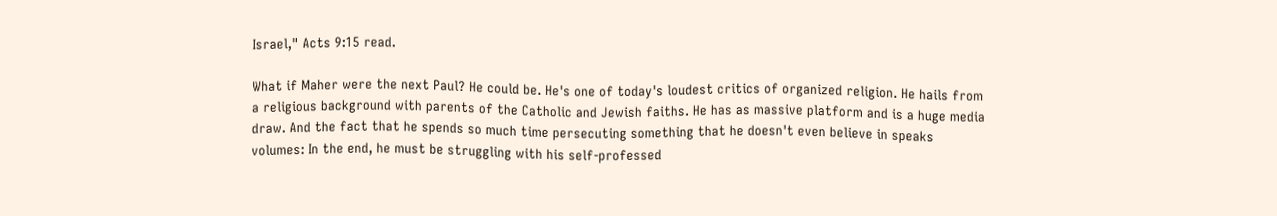Israel," Acts 9:15 read.

What if Maher were the next Paul? He could be. He's one of today's loudest critics of organized religion. He hails from a religious background with parents of the Catholic and Jewish faiths. He has as massive platform and is a huge media draw. And the fact that he spends so much time persecuting something that he doesn't even believe in speaks volumes: In the end, he must be struggling with his self-professed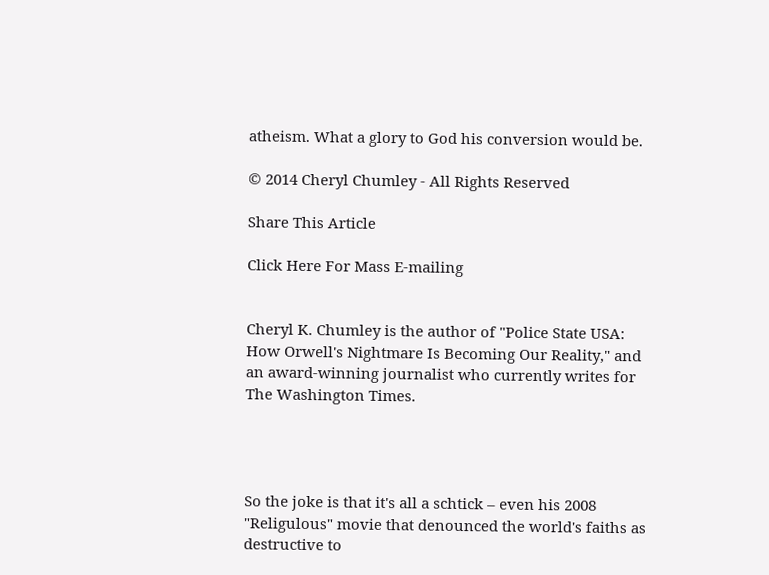atheism. What a glory to God his conversion would be.

© 2014 Cheryl Chumley - All Rights Reserved

Share This Article

Click Here For Mass E-mailing


Cheryl K. Chumley is the author of "Police State USA: How Orwell's Nightmare Is Becoming Our Reality," and an award-winning journalist who currently writes for The Washington Times.




So the joke is that it's all a schtick – even his 2008 "Religulous" movie that denounced the world's faiths as destructive to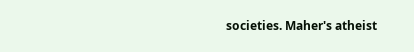societies. Maher's atheist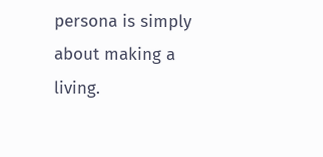persona is simply about making a living.